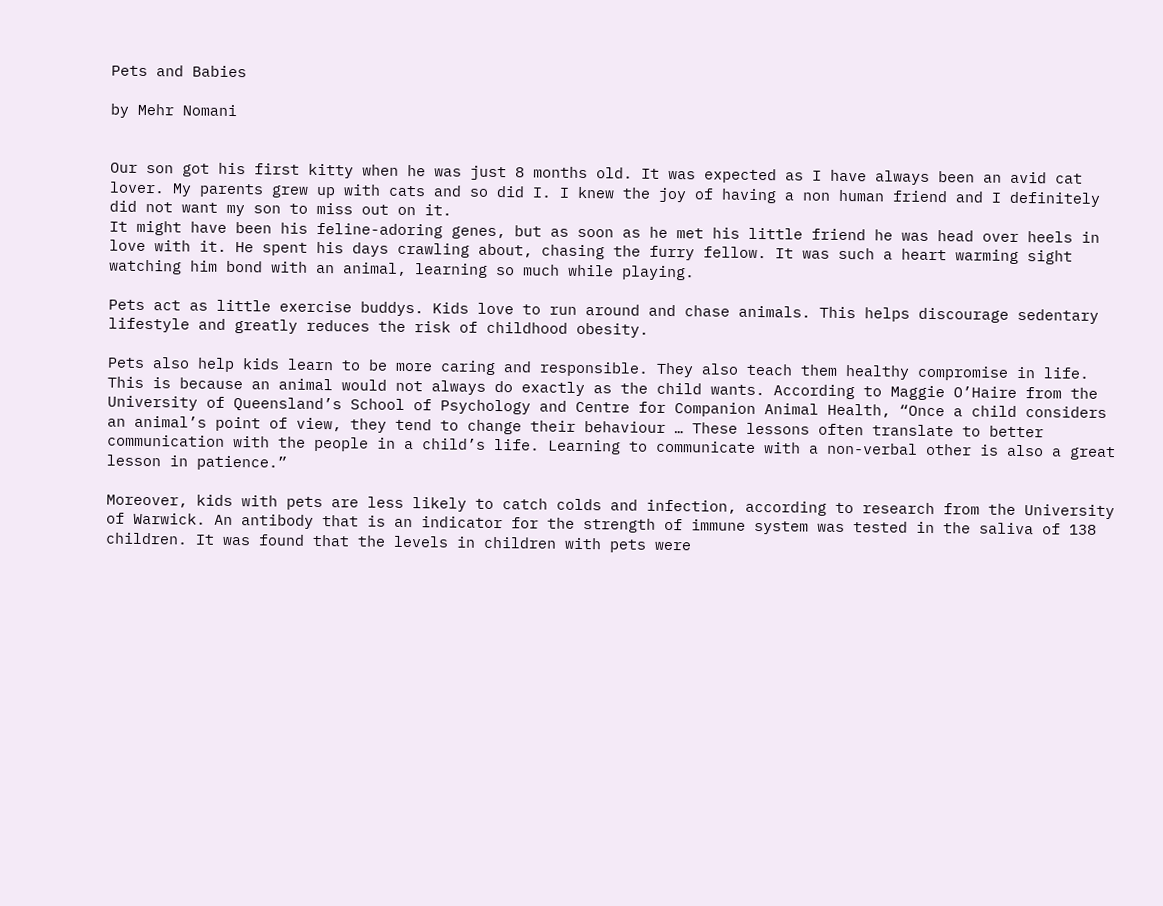Pets and Babies

by Mehr Nomani


Our son got his first kitty when he was just 8 months old. It was expected as I have always been an avid cat lover. My parents grew up with cats and so did I. I knew the joy of having a non human friend and I definitely did not want my son to miss out on it.
It might have been his feline-adoring genes, but as soon as he met his little friend he was head over heels in love with it. He spent his days crawling about, chasing the furry fellow. It was such a heart warming sight watching him bond with an animal, learning so much while playing.

Pets act as little exercise buddys. Kids love to run around and chase animals. This helps discourage sedentary lifestyle and greatly reduces the risk of childhood obesity.

Pets also help kids learn to be more caring and responsible. They also teach them healthy compromise in life. This is because an animal would not always do exactly as the child wants. According to Maggie O’Haire from the University of Queensland’s School of Psychology and Centre for Companion Animal Health, “Once a child considers an animal’s point of view, they tend to change their behaviour … These lessons often translate to better communication with the people in a child’s life. Learning to communicate with a non-verbal other is also a great lesson in patience.”

Moreover, kids with pets are less likely to catch colds and infection, according to research from the University of Warwick. An antibody that is an indicator for the strength of immune system was tested in the saliva of 138 children. It was found that the levels in children with pets were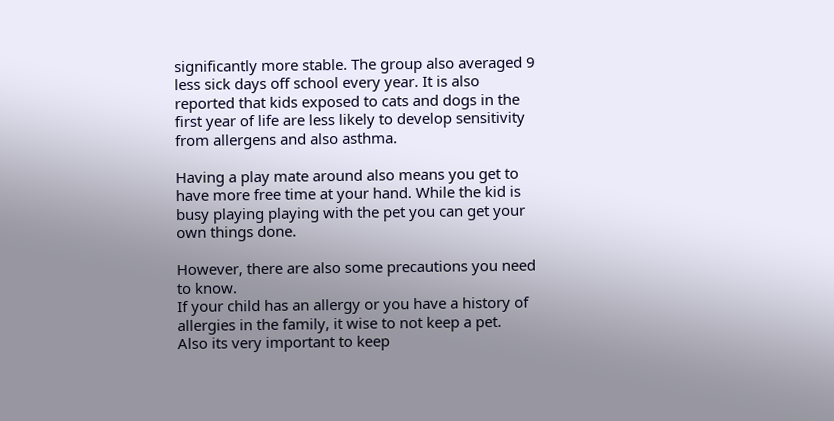significantly more stable. The group also averaged 9 less sick days off school every year. It is also reported that kids exposed to cats and dogs in the first year of life are less likely to develop sensitivity from allergens and also asthma.

Having a play mate around also means you get to have more free time at your hand. While the kid is busy playing playing with the pet you can get your own things done.

However, there are also some precautions you need to know.
If your child has an allergy or you have a history of allergies in the family, it wise to not keep a pet.
Also its very important to keep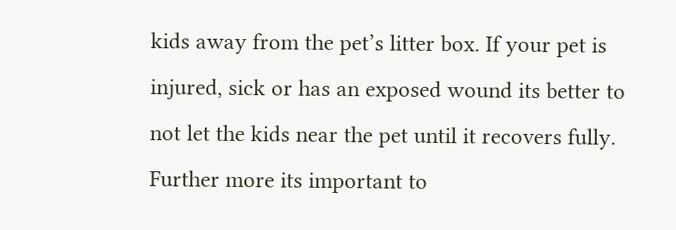kids away from the pet’s litter box. If your pet is injured, sick or has an exposed wound its better to not let the kids near the pet until it recovers fully.
Further more its important to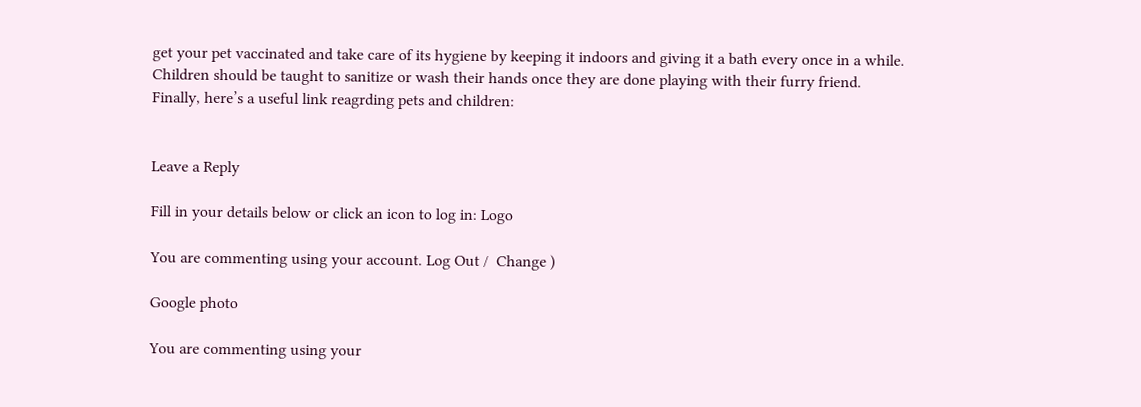get your pet vaccinated and take care of its hygiene by keeping it indoors and giving it a bath every once in a while. Children should be taught to sanitize or wash their hands once they are done playing with their furry friend.
Finally, here’s a useful link reagrding pets and children:


Leave a Reply

Fill in your details below or click an icon to log in: Logo

You are commenting using your account. Log Out /  Change )

Google photo

You are commenting using your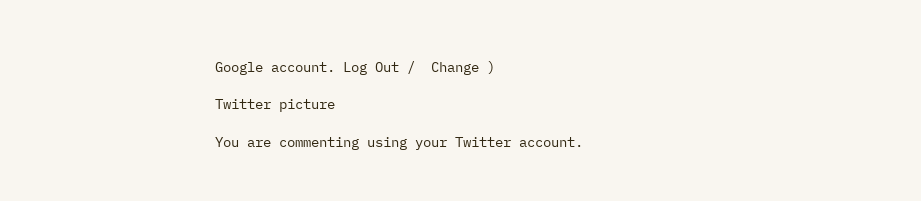Google account. Log Out /  Change )

Twitter picture

You are commenting using your Twitter account.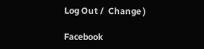Log Out /  Change )

Facebook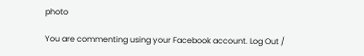photo

You are commenting using your Facebook account. Log Out /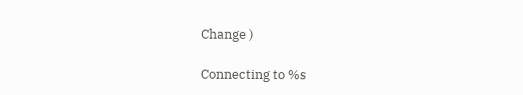Change )

Connecting to %s